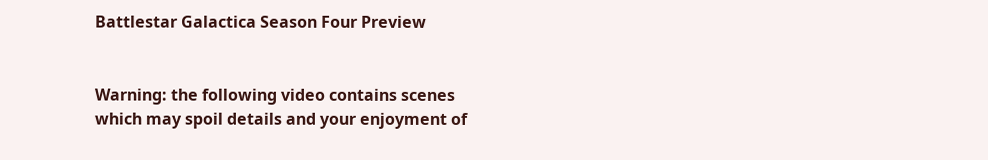Battlestar Galactica Season Four Preview


Warning: the following video contains scenes which may spoil details and your enjoyment of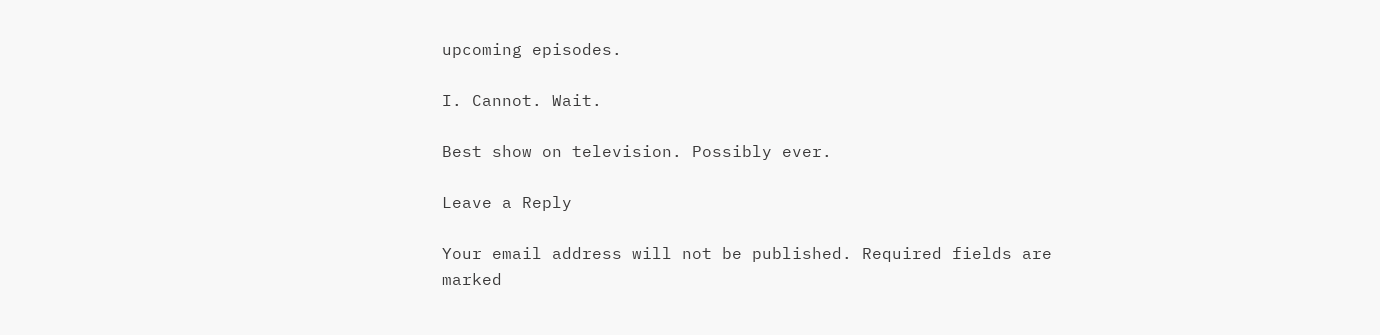upcoming episodes.

I. Cannot. Wait.

Best show on television. Possibly ever.

Leave a Reply

Your email address will not be published. Required fields are marked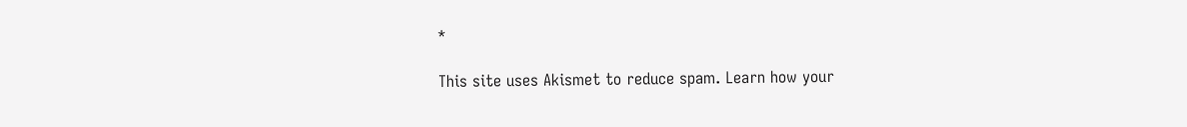*

This site uses Akismet to reduce spam. Learn how your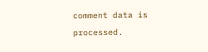comment data is processed.